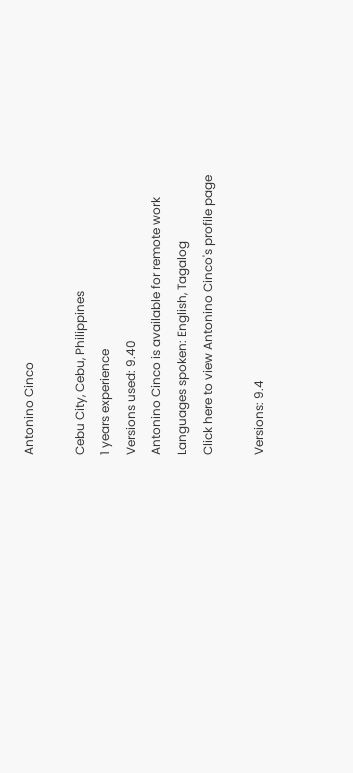Antonino Cinco

Cebu City, Cebu, Philippines
1 years experience
Versions used: 9.40
Antonino Cinco is available for remote work
Languages spoken: English, Tagalog
Click here to view Antonino Cinco's profile page

Versions: 9.4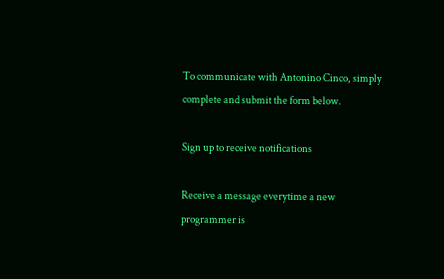To communicate with Antonino Cinco, simply complete and submit the form below.

Sign up to receive notifications

Receive a message everytime a new programmer is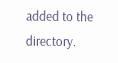added to the directory.